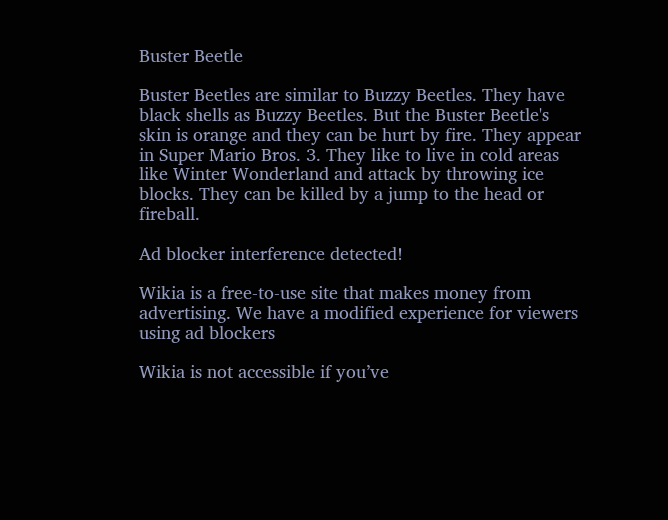Buster Beetle

Buster Beetles are similar to Buzzy Beetles. They have black shells as Buzzy Beetles. But the Buster Beetle's skin is orange and they can be hurt by fire. They appear in Super Mario Bros. 3. They like to live in cold areas like Winter Wonderland and attack by throwing ice blocks. They can be killed by a jump to the head or fireball.

Ad blocker interference detected!

Wikia is a free-to-use site that makes money from advertising. We have a modified experience for viewers using ad blockers

Wikia is not accessible if you’ve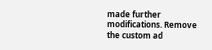made further modifications. Remove the custom ad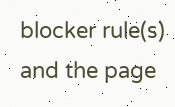blocker rule(s) and the page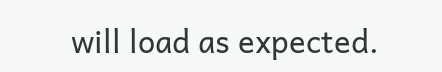will load as expected.